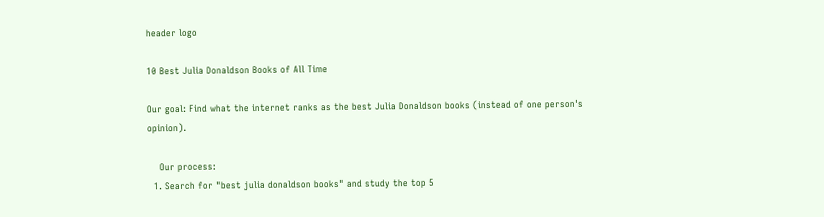header logo

10 Best Julia Donaldson Books of All Time

Our goal: Find what the internet ranks as the best Julia Donaldson books (instead of one person's opinion).

    Our process:
  1. Search for "best julia donaldson books" and study the top 5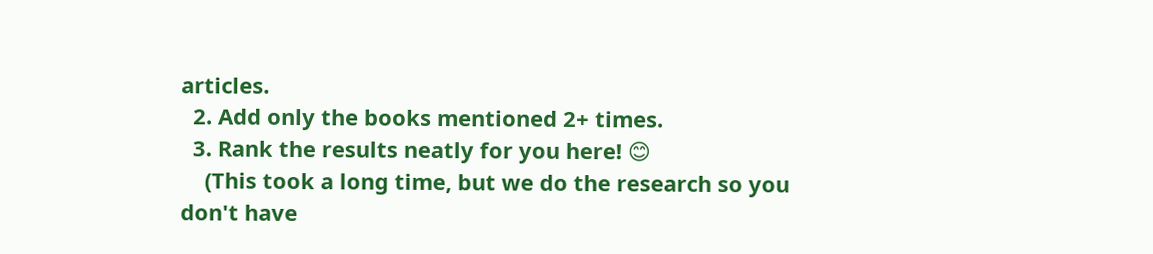articles.
  2. Add only the books mentioned 2+ times.
  3. Rank the results neatly for you here! 😊
    (This took a long time, but we do the research so you don't have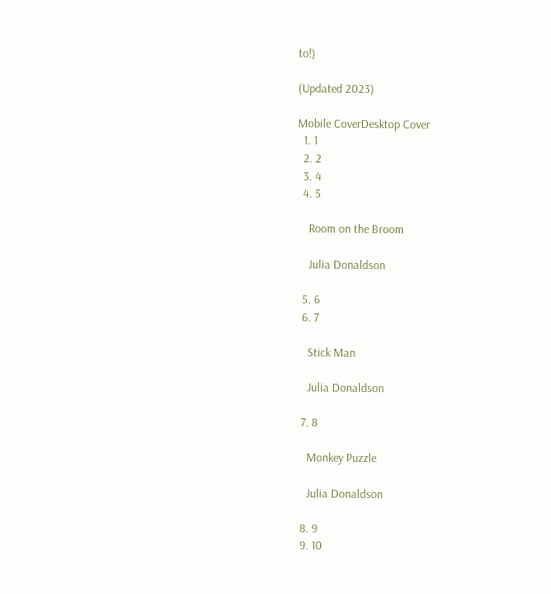to!)

(Updated 2023)

Mobile CoverDesktop Cover
  1. 1
  2. 2
  3. 4
  4. 5

    Room on the Broom

    Julia Donaldson

  5. 6
  6. 7

    Stick Man

    Julia Donaldson

  7. 8

    Monkey Puzzle

    Julia Donaldson

  8. 9
  9. 10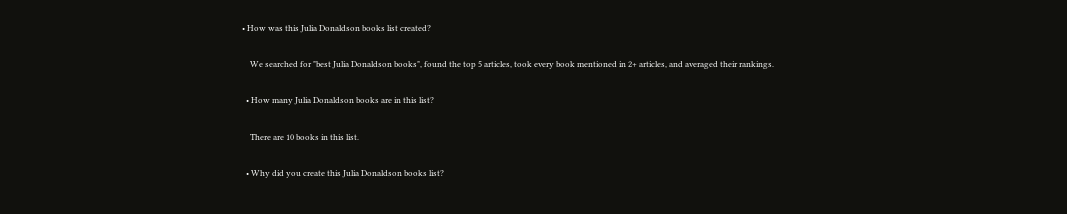• How was this Julia Donaldson books list created?

    We searched for "best Julia Donaldson books", found the top 5 articles, took every book mentioned in 2+ articles, and averaged their rankings.

  • How many Julia Donaldson books are in this list?

    There are 10 books in this list.

  • Why did you create this Julia Donaldson books list?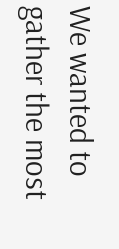We wanted to gather the most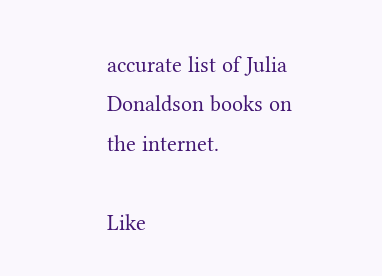accurate list of Julia Donaldson books on the internet.

Like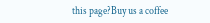this page?Buy us a coffee